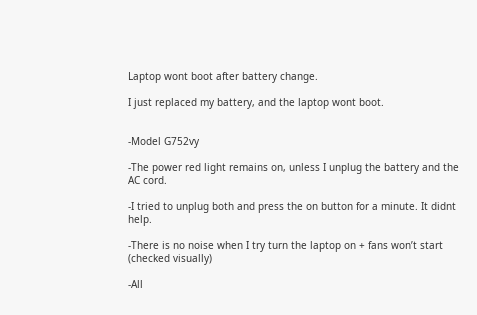Laptop wont boot after battery change.

I just replaced my battery, and the laptop wont boot.


-Model G752vy

-The power red light remains on, unless I unplug the battery and the AC cord.

-I tried to unplug both and press the on button for a minute. It didnt help.

-There is no noise when I try turn the laptop on + fans won’t start (checked visually)

-All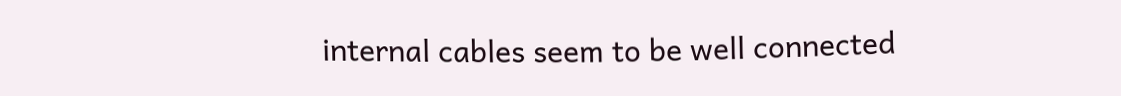internal cables seem to be well connected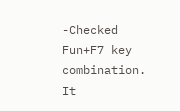-Checked Fun+F7 key combination. It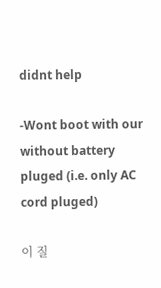didnt help

-Wont boot with our without battery pluged (i.e. only AC cord pluged)

이 질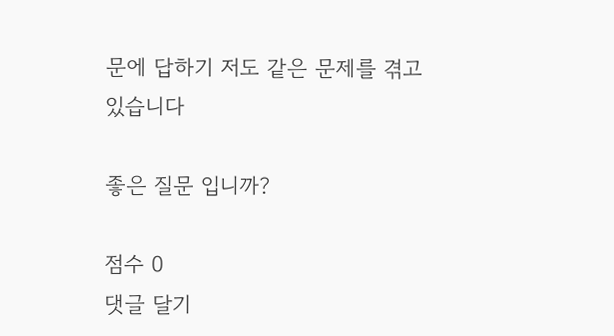문에 답하기 저도 같은 문제를 겪고 있습니다

좋은 질문 입니까?

점수 0
댓글 달기